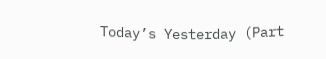Today’s Yesterday (Part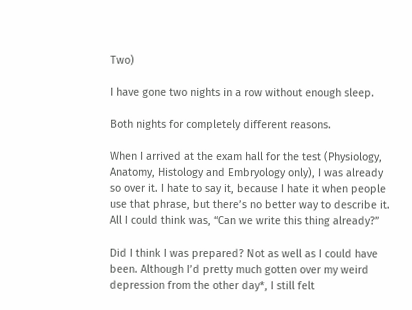Two)

I have gone two nights in a row without enough sleep.

Both nights for completely different reasons.

When I arrived at the exam hall for the test (Physiology, Anatomy, Histology and Embryology only), I was already so over it. I hate to say it, because I hate it when people use that phrase, but there’s no better way to describe it. All I could think was, “Can we write this thing already?”

Did I think I was prepared? Not as well as I could have been. Although I’d pretty much gotten over my weird depression from the other day*, I still felt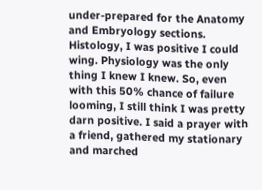under-prepared for the Anatomy and Embryology sections. Histology, I was positive I could wing. Physiology was the only thing I knew I knew. So, even with this 50% chance of failure looming, I still think I was pretty darn positive. I said a prayer with a friend, gathered my stationary and marched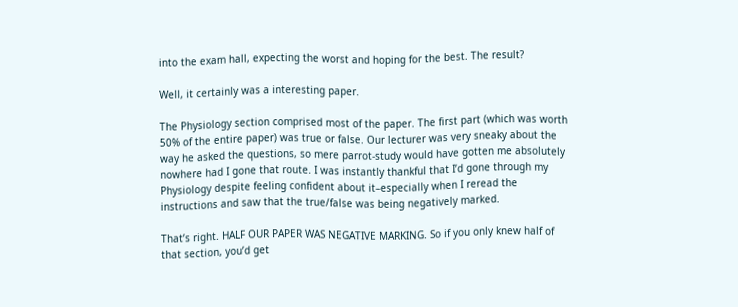into the exam hall, expecting the worst and hoping for the best. The result?

Well, it certainly was a interesting paper.

The Physiology section comprised most of the paper. The first part (which was worth 50% of the entire paper) was true or false. Our lecturer was very sneaky about the way he asked the questions, so mere parrot-study would have gotten me absolutely nowhere had I gone that route. I was instantly thankful that I’d gone through my Physiology despite feeling confident about it–especially when I reread the instructions and saw that the true/false was being negatively marked.

That’s right. HALF OUR PAPER WAS NEGATIVE MARKING. So if you only knew half of that section, you’d get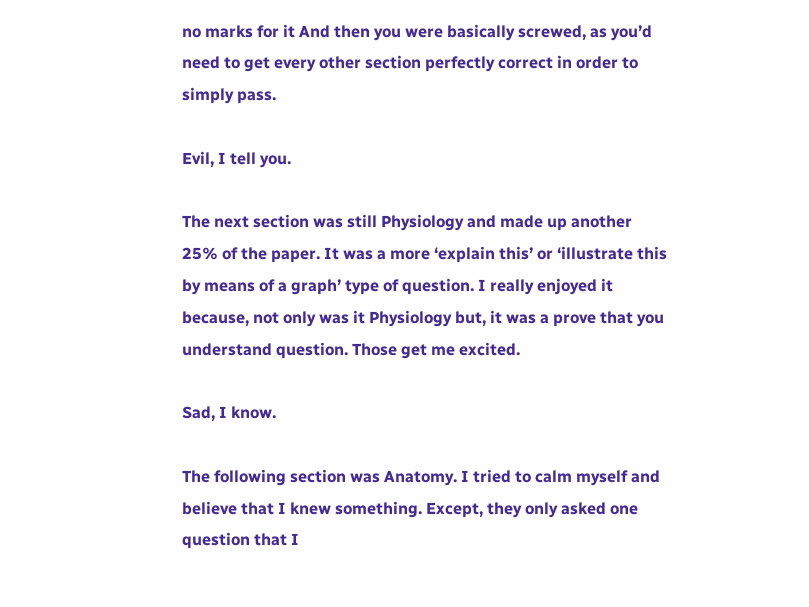no marks for it And then you were basically screwed, as you’d need to get every other section perfectly correct in order to simply pass.

Evil, I tell you.

The next section was still Physiology and made up another 25% of the paper. It was a more ‘explain this’ or ‘illustrate this by means of a graph’ type of question. I really enjoyed it because, not only was it Physiology but, it was a prove that you understand question. Those get me excited.

Sad, I know.

The following section was Anatomy. I tried to calm myself and believe that I knew something. Except, they only asked one question that I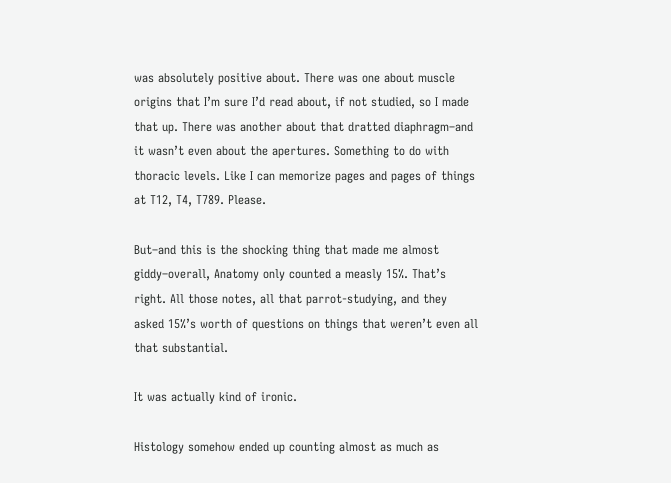was absolutely positive about. There was one about muscle origins that I’m sure I’d read about, if not studied, so I made that up. There was another about that dratted diaphragm–and it wasn’t even about the apertures. Something to do with thoracic levels. Like I can memorize pages and pages of things at T12, T4, T789. Please.

But–and this is the shocking thing that made me almost giddy–overall, Anatomy only counted a measly 15%. That’s right. All those notes, all that parrot-studying, and they asked 15%’s worth of questions on things that weren’t even all that substantial.

It was actually kind of ironic.

Histology somehow ended up counting almost as much as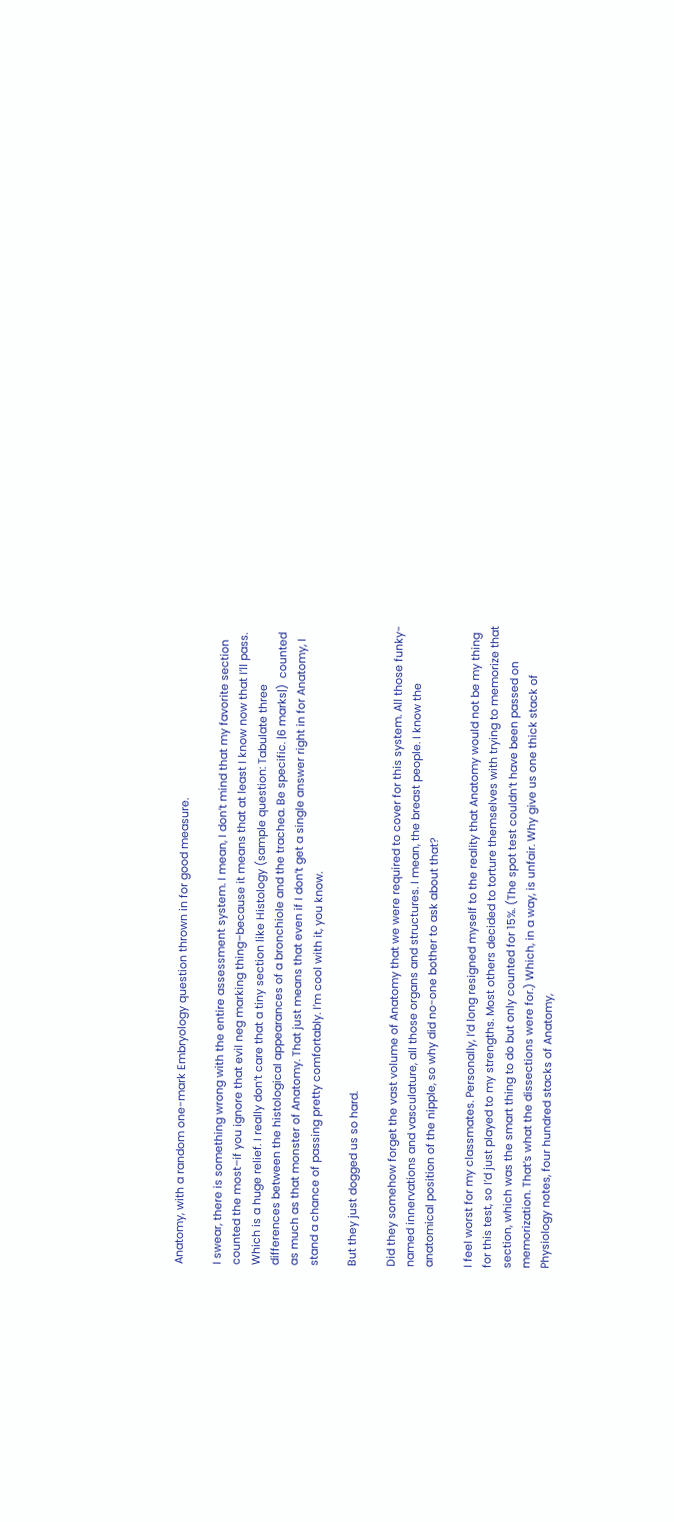Anatomy, with a random one-mark Embryology question thrown in for good measure.

I swear, there is something wrong with the entire assessment system. I mean, I don’t mind that my favorite section counted the most–if you ignore that evil neg marking thing–because it means that at least I know now that I’ll pass. Which is a huge relief. I really don’t care that a tiny section like Histology (sample question: Tabulate three differences between the histological appearances of a bronchiole and the trachea. Be specific. |6 marks|)  counted as much as that monster of Anatomy. That just means that even if I don’t get a single answer right in for Anatomy, I stand a chance of passing pretty comfortably. I’m cool with it, you know.

But they just dogged us so hard.

Did they somehow forget the vast volume of Anatomy that we were required to cover for this system. All those funky-named innervations and vasculature, all those organs and structures. I mean, the breast people. I know the anatomical position of the nipple, so why did no-one bother to ask about that?

I feel worst for my classmates. Personally, I’d long resigned myself to the reality that Anatomy would not be my thing for this test, so I’d just played to my strengths. Most others decided to torture themselves with trying to memorize that section, which was the smart thing to do but only counted for 15%. (The spot test couldn’t have been passed on memorization. That’s what the dissections were for.) Which, in a way, is unfair. Why give us one thick stack of Physiology notes, four hundred stacks of Anatomy,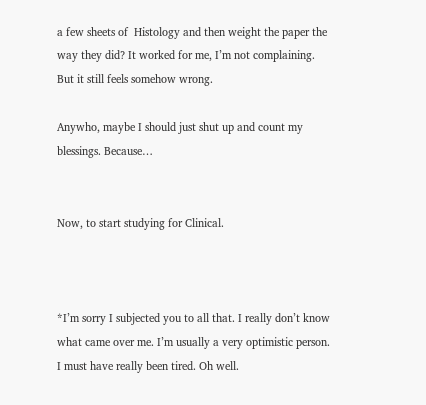a few sheets of  Histology and then weight the paper the way they did? It worked for me, I’m not complaining. But it still feels somehow wrong.

Anywho, maybe I should just shut up and count my blessings. Because…


Now, to start studying for Clinical.



*I’m sorry I subjected you to all that. I really don’t know what came over me. I’m usually a very optimistic person. I must have really been tired. Oh well.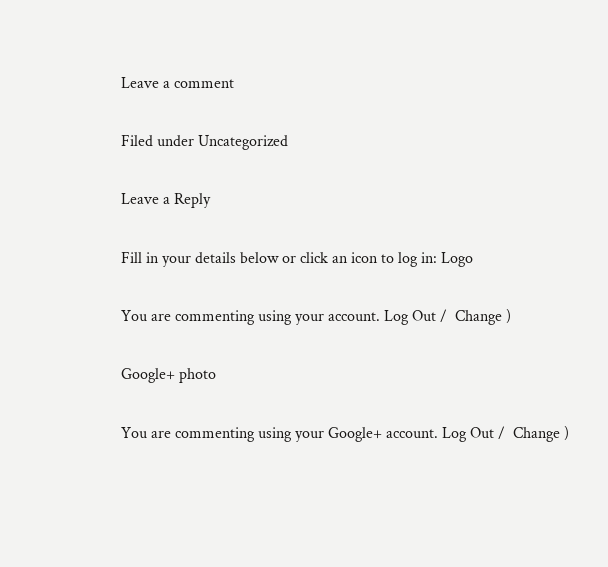Leave a comment

Filed under Uncategorized

Leave a Reply

Fill in your details below or click an icon to log in: Logo

You are commenting using your account. Log Out /  Change )

Google+ photo

You are commenting using your Google+ account. Log Out /  Change )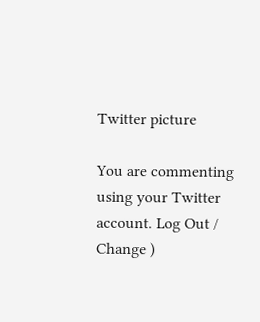Twitter picture

You are commenting using your Twitter account. Log Out /  Change )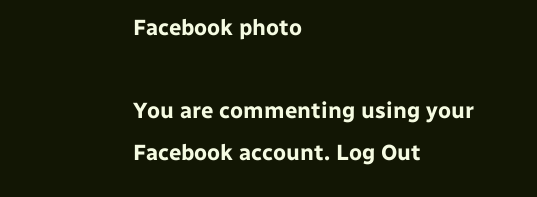Facebook photo

You are commenting using your Facebook account. Log Out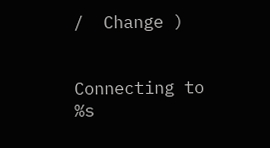/  Change )


Connecting to %s